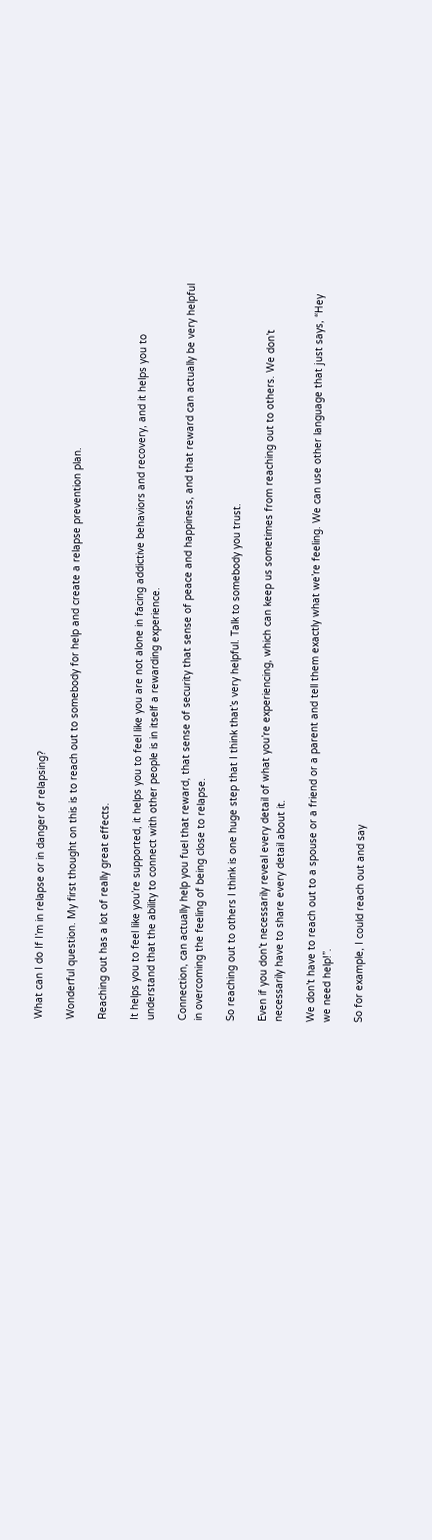What can I do If I’m in relapse or in danger of relapsing?

Wonderful question. My first thought on this is to reach out to somebody for help and create a relapse prevention plan.

Reaching out has a lot of really great effects.

It helps you to feel like you’re supported, it helps you to feel like you are not alone in facing addictive behaviors and recovery, and it helps you to understand that the ability to connect with other people is in itself a rewarding experience.

Connection, can actually help you fuel that reward, that sense of security that sense of peace and happiness, and that reward can actually be very helpful in overcoming the feeling of being close to relapse.

So reaching out to others I think is one huge step that I think that’s very helpful. Talk to somebody you trust.

Even if you don’t necessarily reveal every detail of what you’re experiencing, which can keep us sometimes from reaching out to others. We don’t necessarily have to share every detail about it.

We don’t have to reach out to a spouse or a friend or a parent and tell them exactly what we’re feeling. We can use other language that just says, “Hey we need help!”.

So for example, I could reach out and say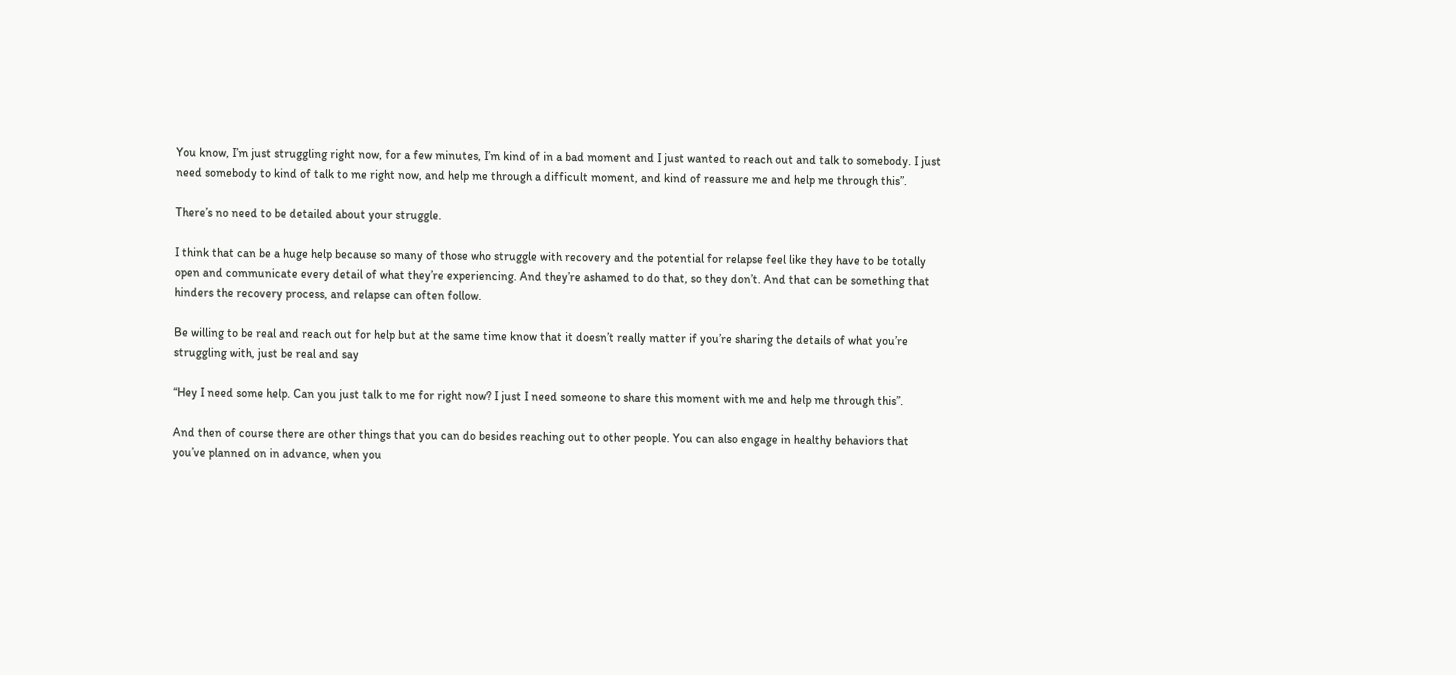You know, I’m just struggling right now, for a few minutes, I’m kind of in a bad moment and I just wanted to reach out and talk to somebody. I just need somebody to kind of talk to me right now, and help me through a difficult moment, and kind of reassure me and help me through this”.

There’s no need to be detailed about your struggle.

I think that can be a huge help because so many of those who struggle with recovery and the potential for relapse feel like they have to be totally open and communicate every detail of what they’re experiencing. And they’re ashamed to do that, so they don’t. And that can be something that hinders the recovery process, and relapse can often follow.

Be willing to be real and reach out for help but at the same time know that it doesn’t really matter if you’re sharing the details of what you’re struggling with, just be real and say

“Hey I need some help. Can you just talk to me for right now? I just I need someone to share this moment with me and help me through this”.

And then of course there are other things that you can do besides reaching out to other people. You can also engage in healthy behaviors that you’ve planned on in advance, when you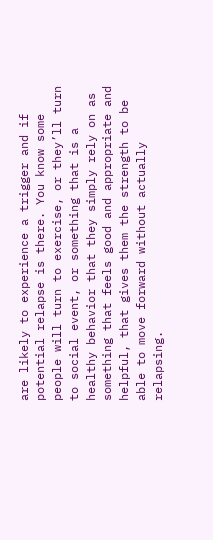are likely to experience a trigger and if potential relapse is there. You know some people will turn to exercise, or they’ll turn to social event, or something that is a healthy behavior that they simply rely on as something that feels good and appropriate and helpful, that gives them the strength to be able to move forward without actually relapsing.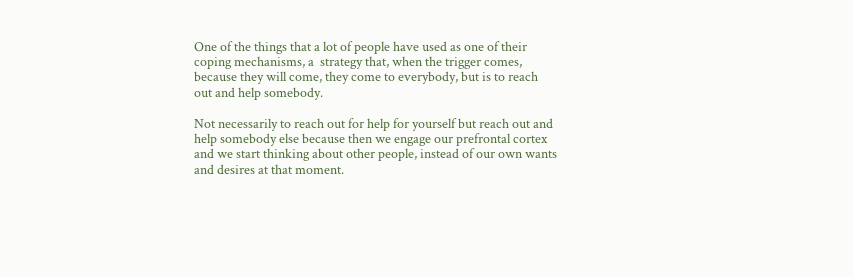One of the things that a lot of people have used as one of their coping mechanisms, a  strategy that, when the trigger comes, because they will come, they come to everybody, but is to reach out and help somebody.

Not necessarily to reach out for help for yourself but reach out and help somebody else because then we engage our prefrontal cortex and we start thinking about other people, instead of our own wants and desires at that moment.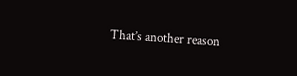That’s another reason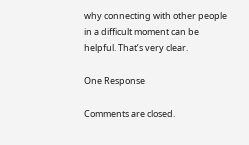why connecting with other people in a difficult moment can be helpful. That’s very clear.

One Response

Comments are closed.